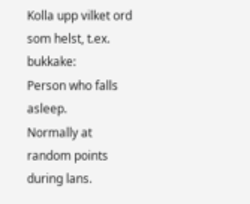Kolla upp vilket ord som helst, t.ex. bukkake:
Person who falls asleep.
Normally at random points during lans.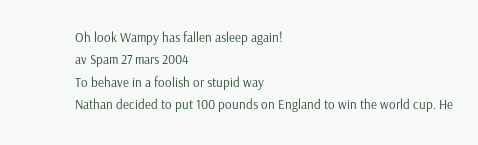Oh look Wampy has fallen asleep again!
av Spam 27 mars 2004
To behave in a foolish or stupid way
Nathan decided to put 100 pounds on England to win the world cup. He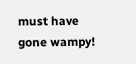must have gone wampy!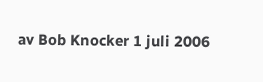av Bob Knocker 1 juli 2006